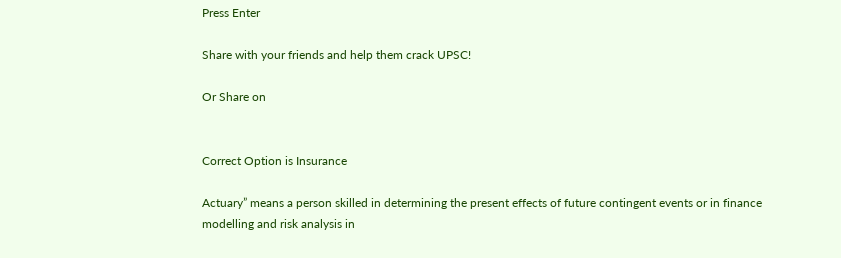Press Enter

Share with your friends and help them crack UPSC!

Or Share on


Correct Option is Insurance

Actuary” means a person skilled in determining the present effects of future contingent events or in finance modelling and risk analysis in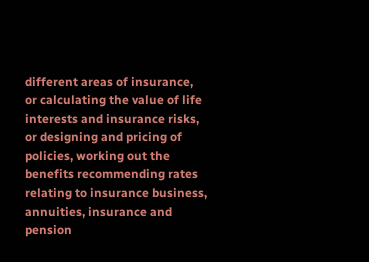different areas of insurance, or calculating the value of life interests and insurance risks, or designing and pricing of policies, working out the benefits recommending rates relating to insurance business, annuities, insurance and pension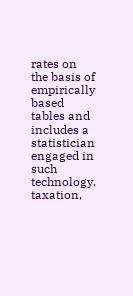rates on the basis of empirically based tables and includes a statistician engaged in such technology, taxation,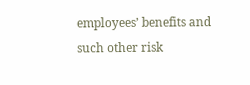employees’ benefits and such other risk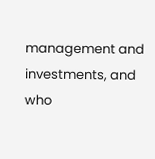management and investments, and who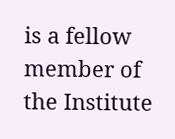is a fellow member of the Institute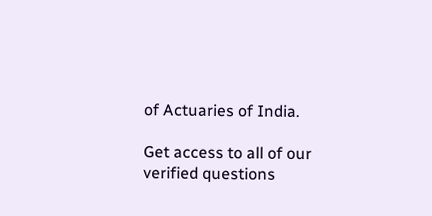of Actuaries of India.

Get access to all of our verified questions